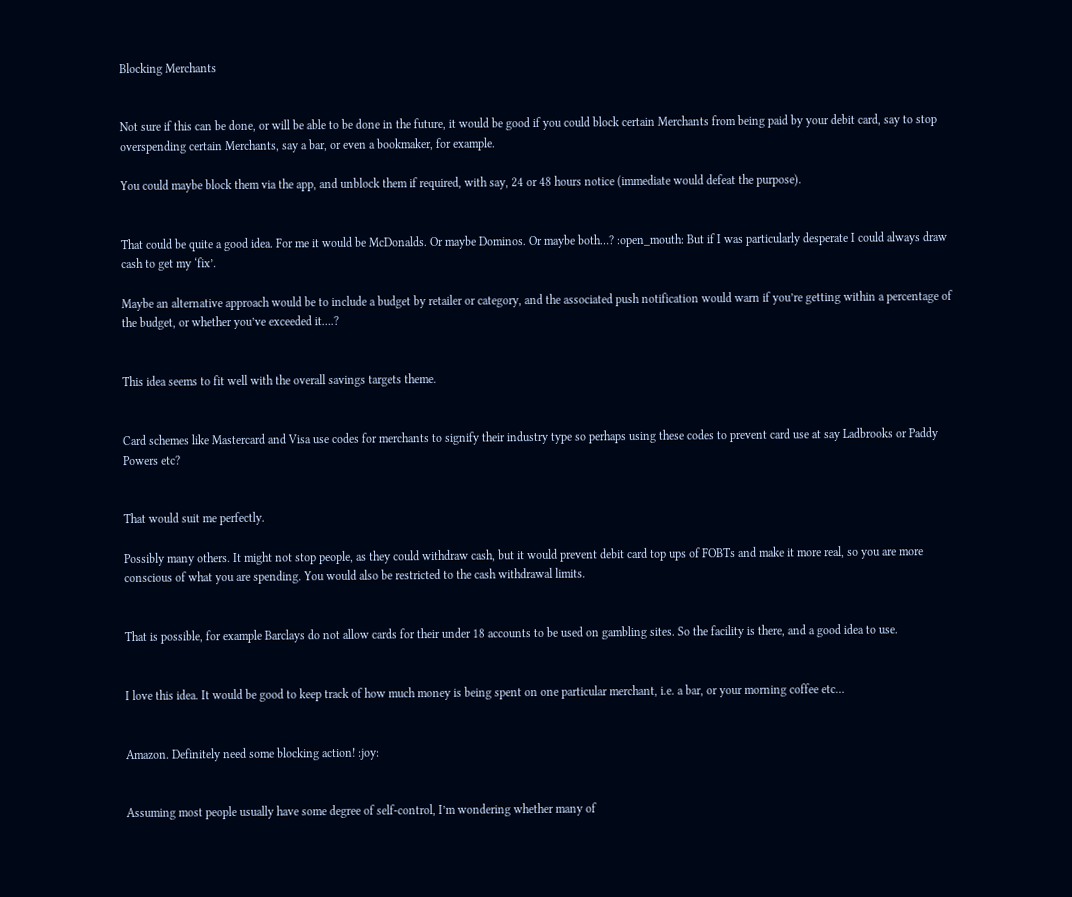Blocking Merchants


Not sure if this can be done, or will be able to be done in the future, it would be good if you could block certain Merchants from being paid by your debit card, say to stop overspending certain Merchants, say a bar, or even a bookmaker, for example.

You could maybe block them via the app, and unblock them if required, with say, 24 or 48 hours notice (immediate would defeat the purpose).


That could be quite a good idea. For me it would be McDonalds. Or maybe Dominos. Or maybe both…? :open_mouth: But if I was particularly desperate I could always draw cash to get my ‘fix’.

Maybe an alternative approach would be to include a budget by retailer or category, and the associated push notification would warn if you’re getting within a percentage of the budget, or whether you’ve exceeded it….?


This idea seems to fit well with the overall savings targets theme.


Card schemes like Mastercard and Visa use codes for merchants to signify their industry type so perhaps using these codes to prevent card use at say Ladbrooks or Paddy Powers etc?


That would suit me perfectly.

Possibly many others. It might not stop people, as they could withdraw cash, but it would prevent debit card top ups of FOBTs and make it more real, so you are more conscious of what you are spending. You would also be restricted to the cash withdrawal limits.


That is possible, for example Barclays do not allow cards for their under 18 accounts to be used on gambling sites. So the facility is there, and a good idea to use.


I love this idea. It would be good to keep track of how much money is being spent on one particular merchant, i.e. a bar, or your morning coffee etc…


Amazon. Definitely need some blocking action! :joy:


Assuming most people usually have some degree of self-control, I’m wondering whether many of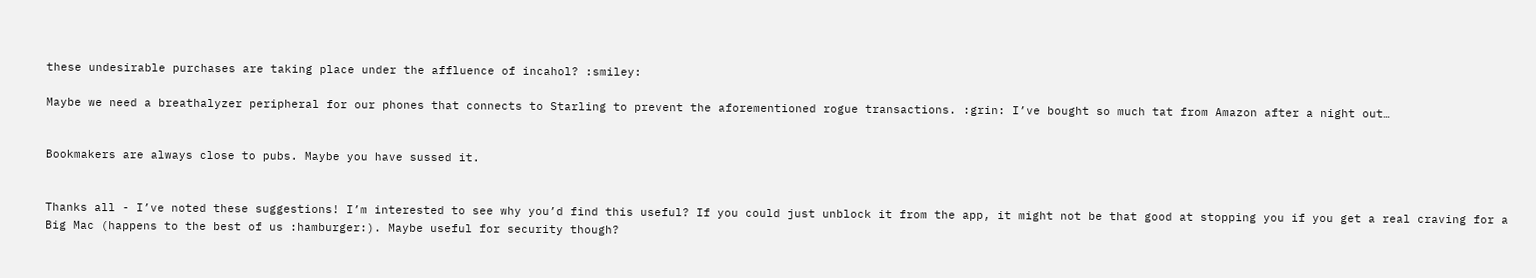these undesirable purchases are taking place under the affluence of incahol? :smiley:

Maybe we need a breathalyzer peripheral for our phones that connects to Starling to prevent the aforementioned rogue transactions. :grin: I’ve bought so much tat from Amazon after a night out…


Bookmakers are always close to pubs. Maybe you have sussed it.


Thanks all - I’ve noted these suggestions! I’m interested to see why you’d find this useful? If you could just unblock it from the app, it might not be that good at stopping you if you get a real craving for a Big Mac (happens to the best of us :hamburger:). Maybe useful for security though?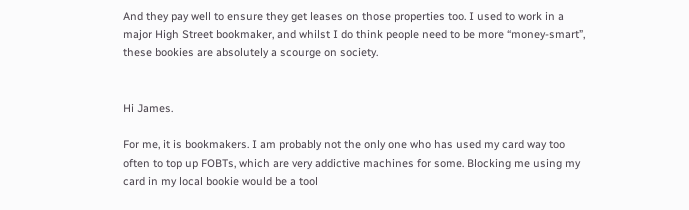And they pay well to ensure they get leases on those properties too. I used to work in a major High Street bookmaker, and whilst I do think people need to be more “money-smart”, these bookies are absolutely a scourge on society.


Hi James.

For me, it is bookmakers. I am probably not the only one who has used my card way too often to top up FOBTs, which are very addictive machines for some. Blocking me using my card in my local bookie would be a tool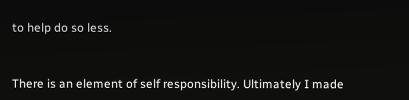to help do so less.


There is an element of self responsibility. Ultimately I made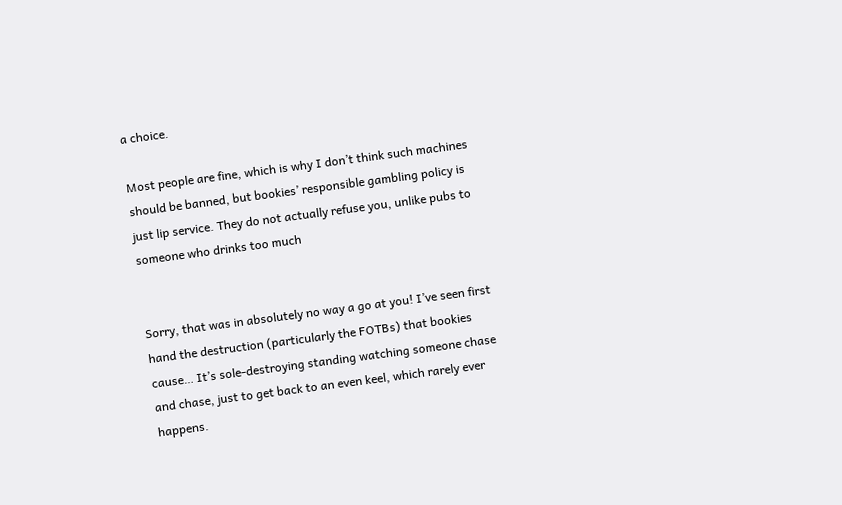a choice.

Most people are fine, which is why I don’t think such machines should be banned, but bookies’ responsible gambling policy is just lip service. They do not actually refuse you, unlike pubs to someone who drinks too much


Sorry, that was in absolutely no way a go at you! I’ve seen first hand the destruction (particularly the FOTBs) that bookies cause… It’s sole-destroying standing watching someone chase and chase, just to get back to an even keel, which rarely ever happens.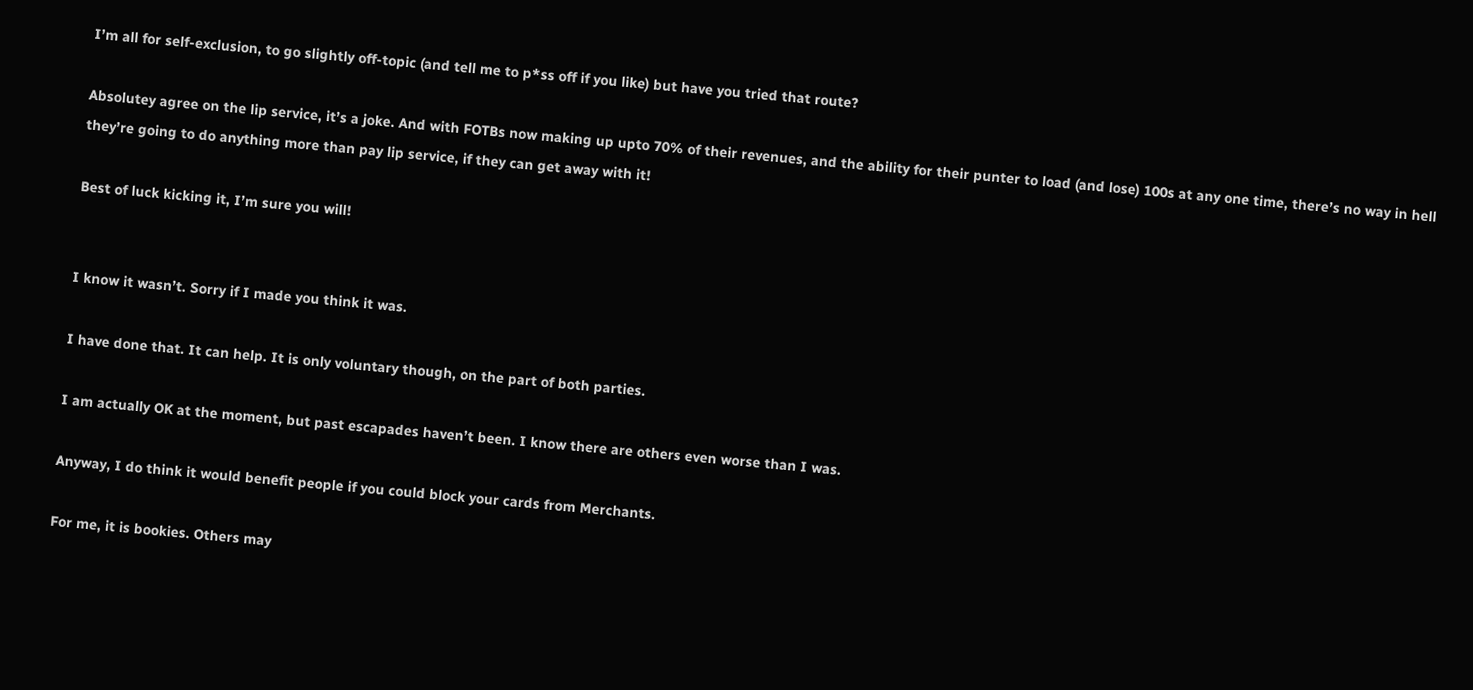I’m all for self-exclusion, to go slightly off-topic (and tell me to p*ss off if you like) but have you tried that route?

Absolutey agree on the lip service, it’s a joke. And with FOTBs now making up upto 70% of their revenues, and the ability for their punter to load (and lose) 100s at any one time, there’s no way in hell they’re going to do anything more than pay lip service, if they can get away with it!

Best of luck kicking it, I’m sure you will!


I know it wasn’t. Sorry if I made you think it was.

I have done that. It can help. It is only voluntary though, on the part of both parties.

I am actually OK at the moment, but past escapades haven’t been. I know there are others even worse than I was.

Anyway, I do think it would benefit people if you could block your cards from Merchants.

For me, it is bookies. Others may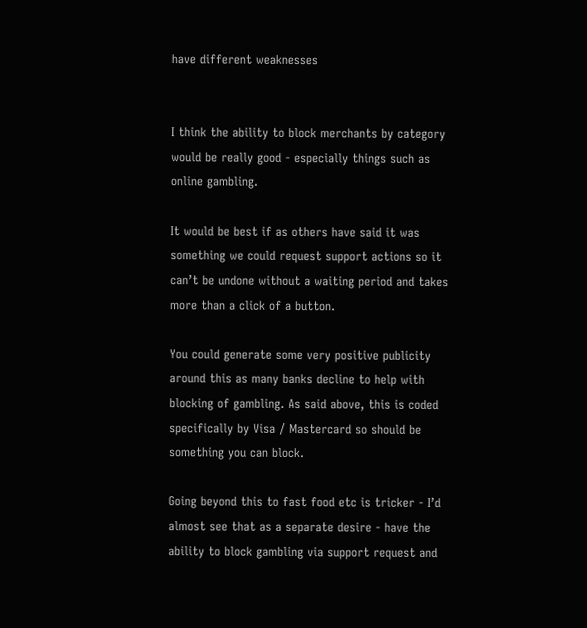have different weaknesses


I think the ability to block merchants by category would be really good - especially things such as online gambling.

It would be best if as others have said it was something we could request support actions so it can’t be undone without a waiting period and takes more than a click of a button.

You could generate some very positive publicity around this as many banks decline to help with blocking of gambling. As said above, this is coded specifically by Visa / Mastercard so should be something you can block.

Going beyond this to fast food etc is tricker - I’d almost see that as a separate desire - have the ability to block gambling via support request and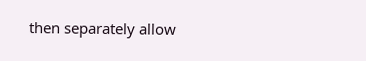then separately allow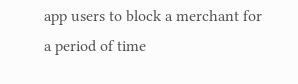app users to block a merchant for a period of time